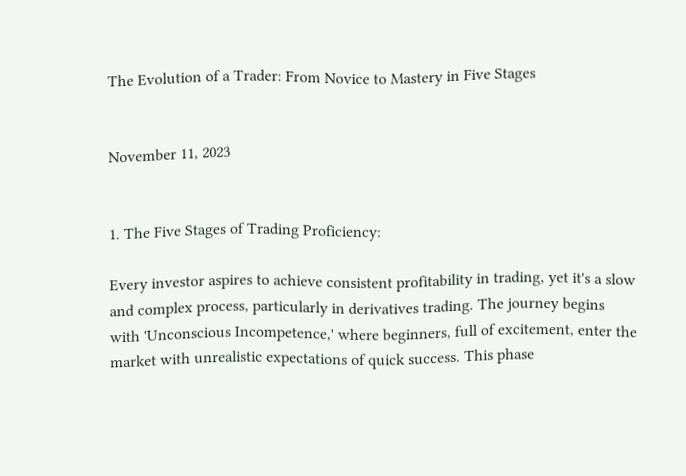The Evolution of a Trader: From Novice to Mastery in Five Stages


November 11, 2023


1. The Five Stages of Trading Proficiency:

Every investor aspires to achieve consistent profitability in trading, yet it's a slow and complex process, particularly in derivatives trading. The journey begins with 'Unconscious Incompetence,' where beginners, full of excitement, enter the market with unrealistic expectations of quick success. This phase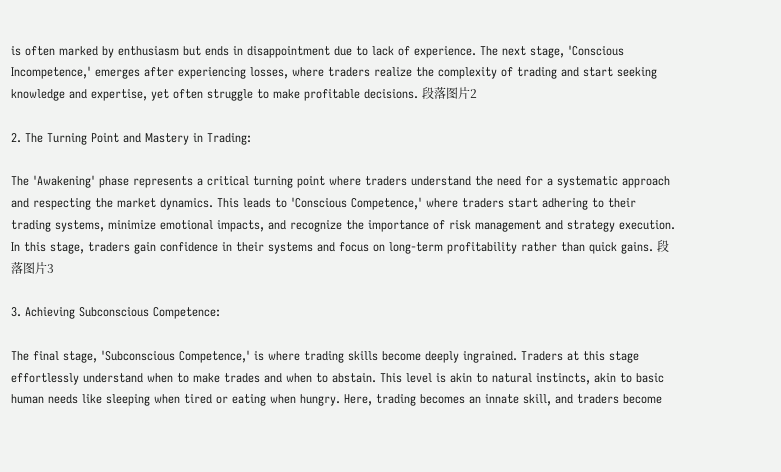is often marked by enthusiasm but ends in disappointment due to lack of experience. The next stage, 'Conscious Incompetence,' emerges after experiencing losses, where traders realize the complexity of trading and start seeking knowledge and expertise, yet often struggle to make profitable decisions. 段落图片2

2. The Turning Point and Mastery in Trading:

The 'Awakening' phase represents a critical turning point where traders understand the need for a systematic approach and respecting the market dynamics. This leads to 'Conscious Competence,' where traders start adhering to their trading systems, minimize emotional impacts, and recognize the importance of risk management and strategy execution. In this stage, traders gain confidence in their systems and focus on long-term profitability rather than quick gains. 段落图片3

3. Achieving Subconscious Competence:

The final stage, 'Subconscious Competence,' is where trading skills become deeply ingrained. Traders at this stage effortlessly understand when to make trades and when to abstain. This level is akin to natural instincts, akin to basic human needs like sleeping when tired or eating when hungry. Here, trading becomes an innate skill, and traders become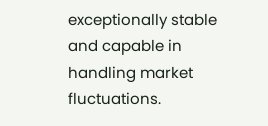exceptionally stable and capable in handling market fluctuations.